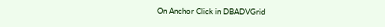On Anchor Click in DBADVGrid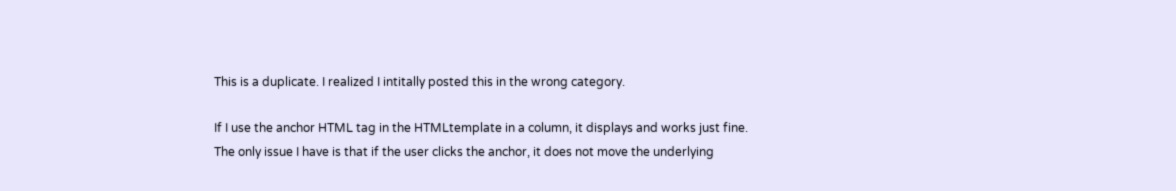This is a duplicate. I realized I intitally posted this in the wrong category.

If I use the anchor HTML tag in the HTMLtemplate in a column, it displays and works just fine. The only issue I have is that if the user clicks the anchor, it does not move the underlying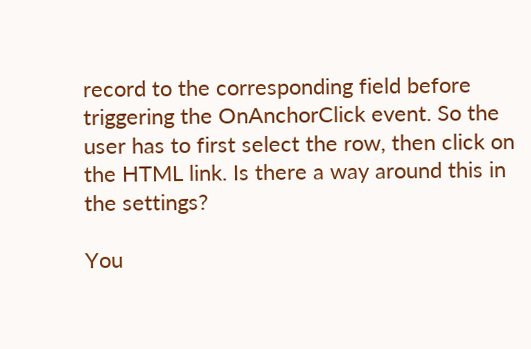record to the corresponding field before triggering the OnAnchorClick event. So the user has to first select the row, then click on the HTML link. Is there a way around this in the settings?

You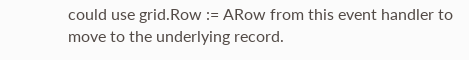could use grid.Row := ARow from this event handler to move to the underlying record.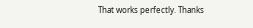That works perfectly. Thanks